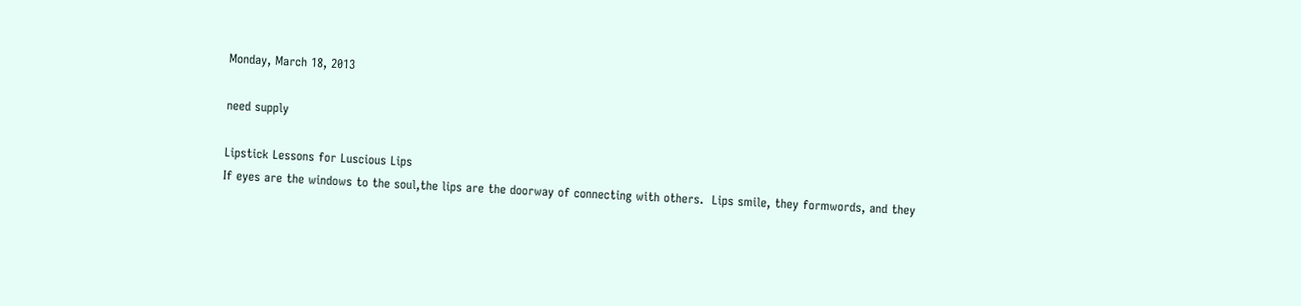Monday, March 18, 2013

need supply

Lipstick Lessons for Luscious Lips
If eyes are the windows to the soul,the lips are the doorway of connecting with others.  Lips smile, they formwords, and they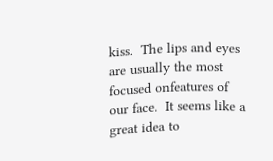kiss.  The lips and eyes are usually the most focused onfeatures of our face.  It seems like a great idea to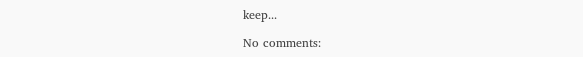keep...

No comments: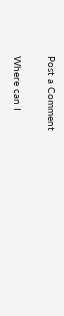Post a Comment

Where can I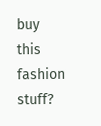buy this fashion stuff?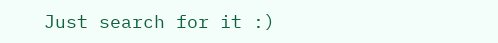Just search for it :)